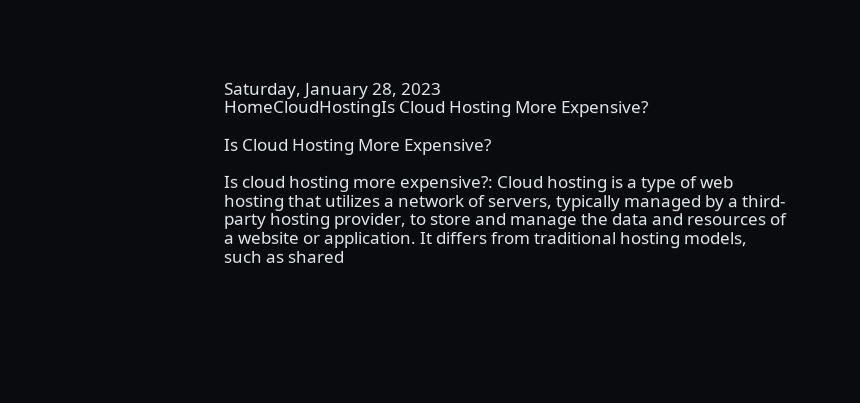Saturday, January 28, 2023
HomeCloudHostingIs Cloud Hosting More Expensive?

Is Cloud Hosting More Expensive?

Is cloud hosting more expensive?: Cloud hosting is a type of web hosting that utilizes a network of servers, typically managed by a third-party hosting provider, to store and manage the data and resources of a website or application. It differs from traditional hosting models, such as shared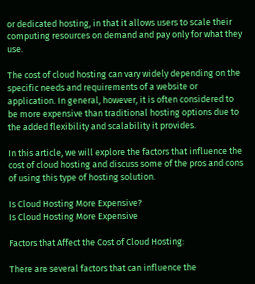or dedicated hosting, in that it allows users to scale their computing resources on demand and pay only for what they use.

The cost of cloud hosting can vary widely depending on the specific needs and requirements of a website or application. In general, however, it is often considered to be more expensive than traditional hosting options due to the added flexibility and scalability it provides.

In this article, we will explore the factors that influence the cost of cloud hosting and discuss some of the pros and cons of using this type of hosting solution.

Is Cloud Hosting More Expensive?
Is Cloud Hosting More Expensive

Factors that Affect the Cost of Cloud Hosting:

There are several factors that can influence the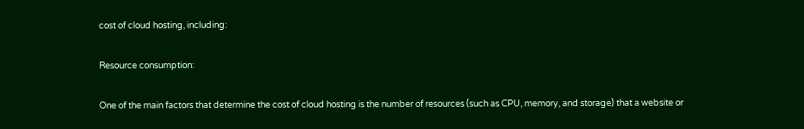cost of cloud hosting, including:

Resource consumption:

One of the main factors that determine the cost of cloud hosting is the number of resources (such as CPU, memory, and storage) that a website or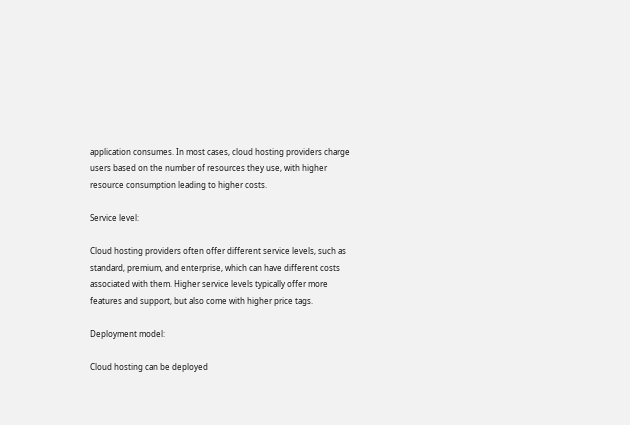application consumes. In most cases, cloud hosting providers charge users based on the number of resources they use, with higher resource consumption leading to higher costs.

Service level:

Cloud hosting providers often offer different service levels, such as standard, premium, and enterprise, which can have different costs associated with them. Higher service levels typically offer more features and support, but also come with higher price tags.

Deployment model:

Cloud hosting can be deployed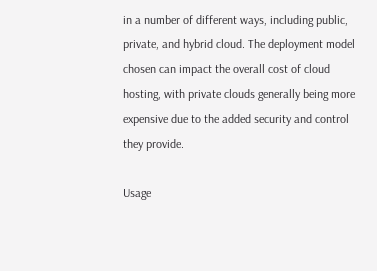in a number of different ways, including public, private, and hybrid cloud. The deployment model chosen can impact the overall cost of cloud hosting, with private clouds generally being more expensive due to the added security and control they provide.

Usage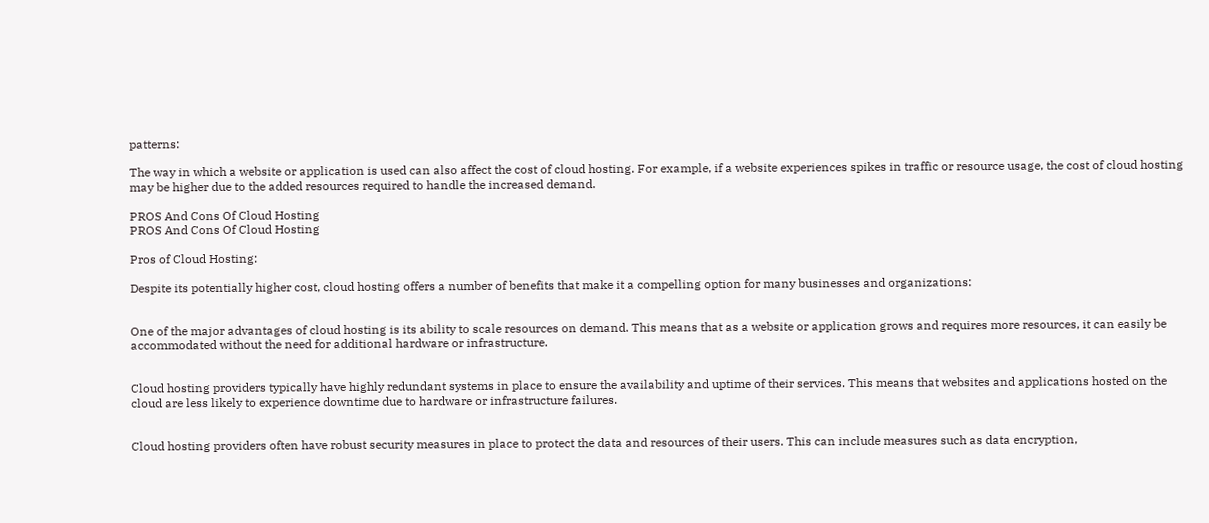patterns:

The way in which a website or application is used can also affect the cost of cloud hosting. For example, if a website experiences spikes in traffic or resource usage, the cost of cloud hosting may be higher due to the added resources required to handle the increased demand.

PROS And Cons Of Cloud Hosting
PROS And Cons Of Cloud Hosting

Pros of Cloud Hosting:

Despite its potentially higher cost, cloud hosting offers a number of benefits that make it a compelling option for many businesses and organizations:


One of the major advantages of cloud hosting is its ability to scale resources on demand. This means that as a website or application grows and requires more resources, it can easily be accommodated without the need for additional hardware or infrastructure.


Cloud hosting providers typically have highly redundant systems in place to ensure the availability and uptime of their services. This means that websites and applications hosted on the cloud are less likely to experience downtime due to hardware or infrastructure failures.


Cloud hosting providers often have robust security measures in place to protect the data and resources of their users. This can include measures such as data encryption,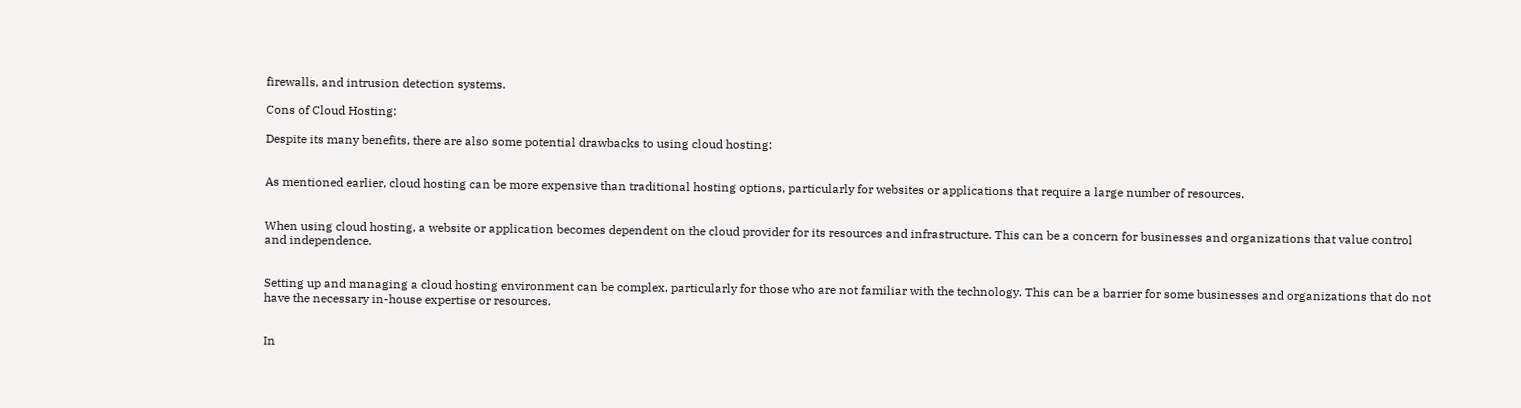firewalls, and intrusion detection systems.

Cons of Cloud Hosting:

Despite its many benefits, there are also some potential drawbacks to using cloud hosting:


As mentioned earlier, cloud hosting can be more expensive than traditional hosting options, particularly for websites or applications that require a large number of resources.


When using cloud hosting, a website or application becomes dependent on the cloud provider for its resources and infrastructure. This can be a concern for businesses and organizations that value control and independence.


Setting up and managing a cloud hosting environment can be complex, particularly for those who are not familiar with the technology. This can be a barrier for some businesses and organizations that do not have the necessary in-house expertise or resources.


In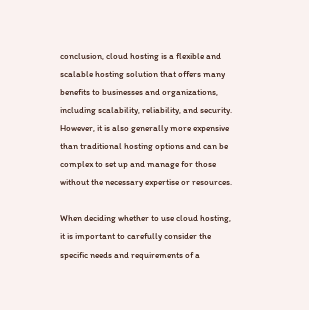conclusion, cloud hosting is a flexible and scalable hosting solution that offers many benefits to businesses and organizations, including scalability, reliability, and security. However, it is also generally more expensive than traditional hosting options and can be complex to set up and manage for those without the necessary expertise or resources.

When deciding whether to use cloud hosting, it is important to carefully consider the specific needs and requirements of a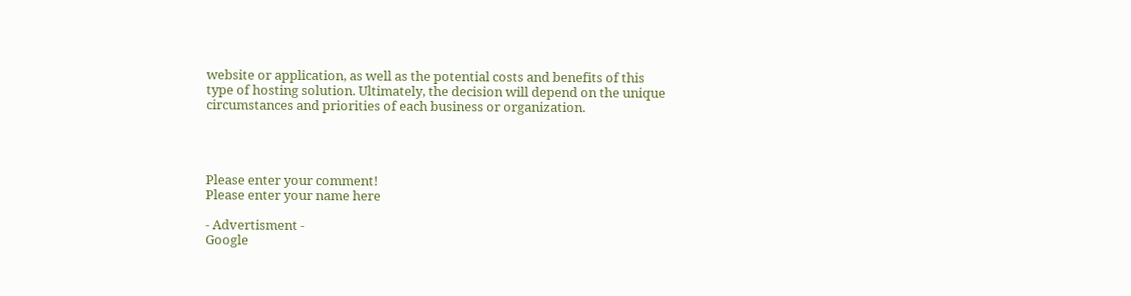website or application, as well as the potential costs and benefits of this type of hosting solution. Ultimately, the decision will depend on the unique circumstances and priorities of each business or organization.




Please enter your comment!
Please enter your name here

- Advertisment -
Google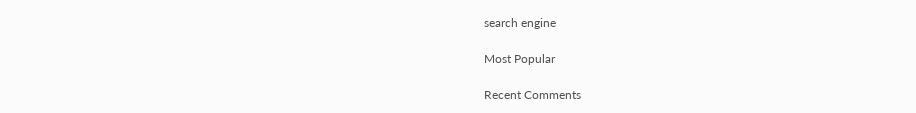search engine

Most Popular

Recent Comments